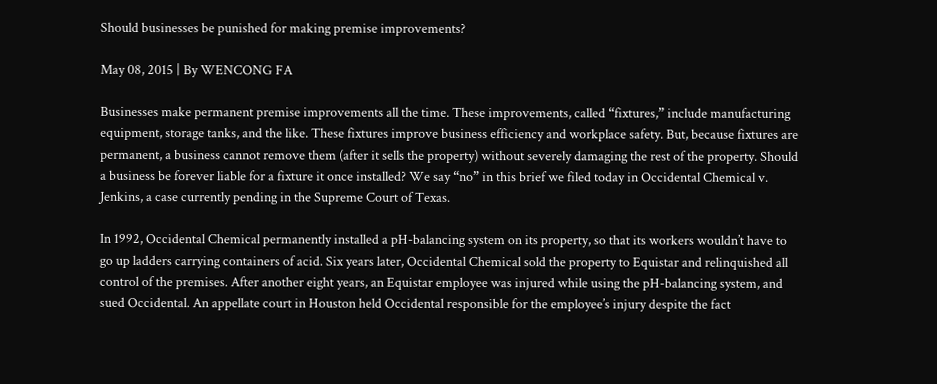Should businesses be punished for making premise improvements?

May 08, 2015 | By WENCONG FA

Businesses make permanent premise improvements all the time. These improvements, called “fixtures,” include manufacturing equipment, storage tanks, and the like. These fixtures improve business efficiency and workplace safety. But, because fixtures are permanent, a business cannot remove them (after it sells the property) without severely damaging the rest of the property. Should a business be forever liable for a fixture it once installed? We say “no” in this brief we filed today in Occidental Chemical v. Jenkins, a case currently pending in the Supreme Court of Texas.

In 1992, Occidental Chemical permanently installed a pH-balancing system on its property, so that its workers wouldn’t have to go up ladders carrying containers of acid. Six years later, Occidental Chemical sold the property to Equistar and relinquished all control of the premises. After another eight years, an Equistar employee was injured while using the pH-balancing system, and sued Occidental. An appellate court in Houston held Occidental responsible for the employee’s injury despite the fact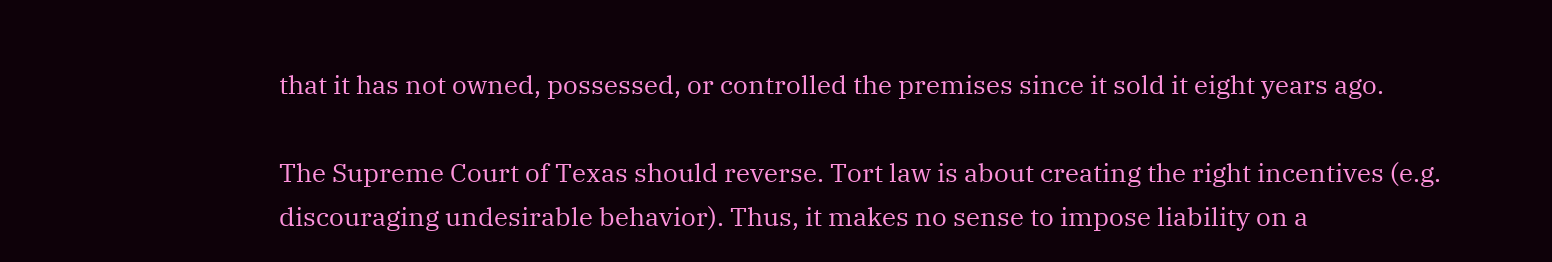that it has not owned, possessed, or controlled the premises since it sold it eight years ago.

The Supreme Court of Texas should reverse. Tort law is about creating the right incentives (e.g. discouraging undesirable behavior). Thus, it makes no sense to impose liability on a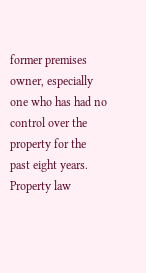former premises owner, especially one who has had no control over the property for the past eight years. Property law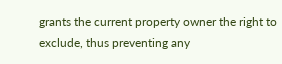grants the current property owner the right to exclude, thus preventing any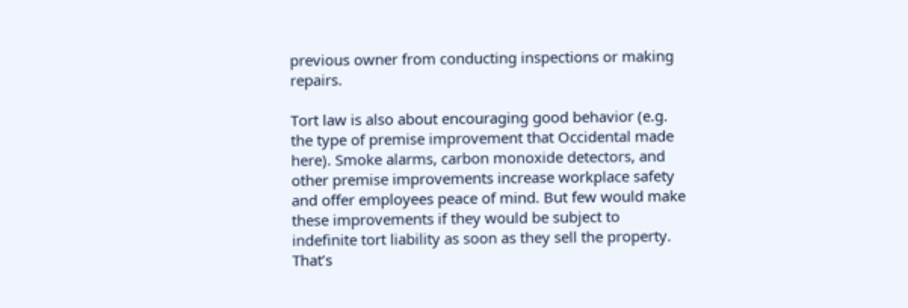previous owner from conducting inspections or making repairs.

Tort law is also about encouraging good behavior (e.g. the type of premise improvement that Occidental made here). Smoke alarms, carbon monoxide detectors, and other premise improvements increase workplace safety and offer employees peace of mind. But few would make these improvements if they would be subject to indefinite tort liability as soon as they sell the property. That’s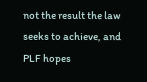not the result the law seeks to achieve, and PLF hopes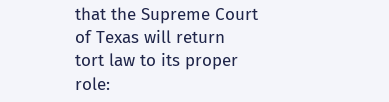that the Supreme Court of Texas will return tort law to its proper role: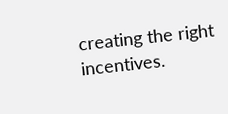creating the right incentives.